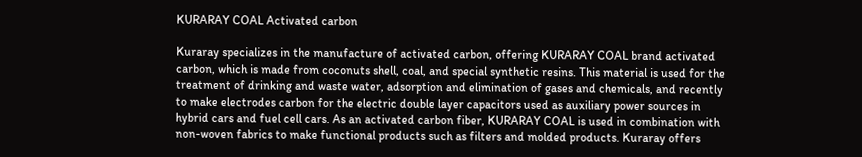KURARAY COAL Activated carbon

Kuraray specializes in the manufacture of activated carbon, offering KURARAY COAL brand activated carbon, which is made from coconuts shell, coal, and special synthetic resins. This material is used for the treatment of drinking and waste water, adsorption and elimination of gases and chemicals, and recently to make electrodes carbon for the electric double layer capacitors used as auxiliary power sources in hybrid cars and fuel cell cars. As an activated carbon fiber, KURARAY COAL is used in combination with non-woven fabrics to make functional products such as filters and molded products. Kuraray offers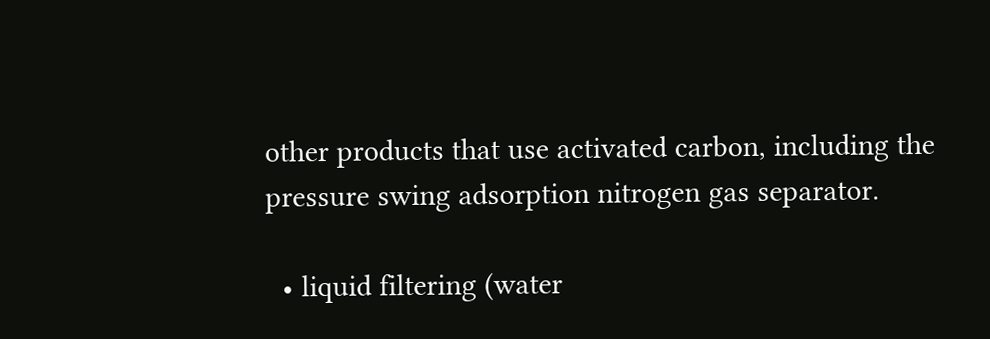other products that use activated carbon, including the pressure swing adsorption nitrogen gas separator.

  • liquid filtering (water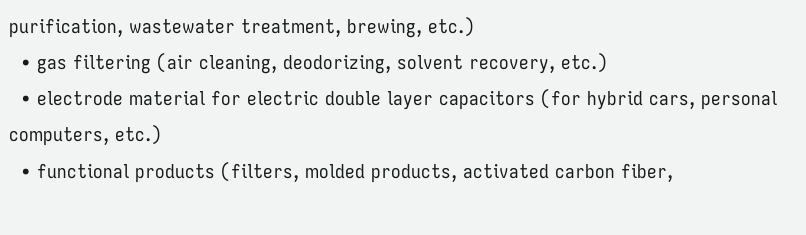purification, wastewater treatment, brewing, etc.)
  • gas filtering (air cleaning, deodorizing, solvent recovery, etc.)
  • electrode material for electric double layer capacitors (for hybrid cars, personal computers, etc.)
  • functional products (filters, molded products, activated carbon fiber,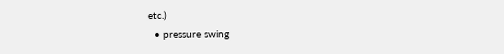etc.)
  • pressure swing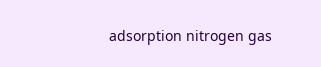adsorption nitrogen gas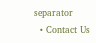separator
  • Contact Us